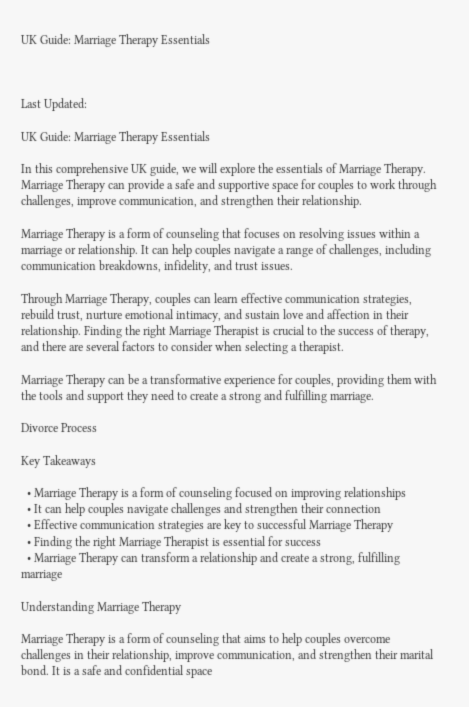UK Guide: Marriage Therapy Essentials



Last Updated:

UK Guide: Marriage Therapy Essentials

In this comprehensive UK guide, we will explore the essentials of Marriage Therapy. Marriage Therapy can provide a safe and supportive space for couples to work through challenges, improve communication, and strengthen their relationship.

Marriage Therapy is a form of counseling that focuses on resolving issues within a marriage or relationship. It can help couples navigate a range of challenges, including communication breakdowns, infidelity, and trust issues.

Through Marriage Therapy, couples can learn effective communication strategies, rebuild trust, nurture emotional intimacy, and sustain love and affection in their relationship. Finding the right Marriage Therapist is crucial to the success of therapy, and there are several factors to consider when selecting a therapist.

Marriage Therapy can be a transformative experience for couples, providing them with the tools and support they need to create a strong and fulfilling marriage.

Divorce Process

Key Takeaways

  • Marriage Therapy is a form of counseling focused on improving relationships
  • It can help couples navigate challenges and strengthen their connection
  • Effective communication strategies are key to successful Marriage Therapy
  • Finding the right Marriage Therapist is essential for success
  • Marriage Therapy can transform a relationship and create a strong, fulfilling marriage

Understanding Marriage Therapy

Marriage Therapy is a form of counseling that aims to help couples overcome challenges in their relationship, improve communication, and strengthen their marital bond. It is a safe and confidential space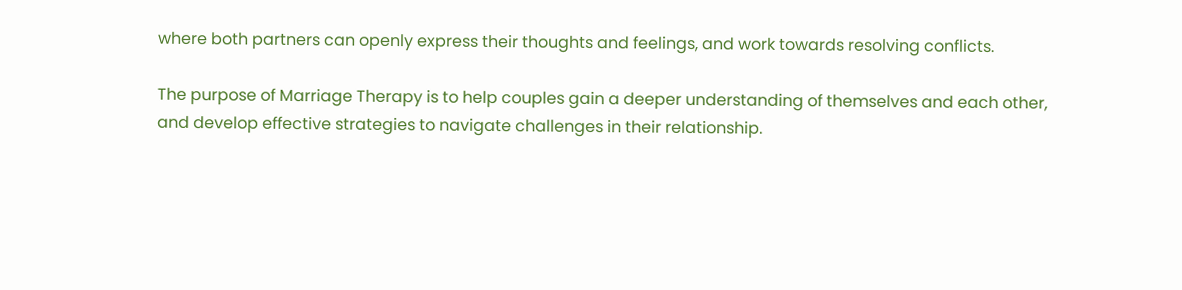where both partners can openly express their thoughts and feelings, and work towards resolving conflicts.

The purpose of Marriage Therapy is to help couples gain a deeper understanding of themselves and each other, and develop effective strategies to navigate challenges in their relationship.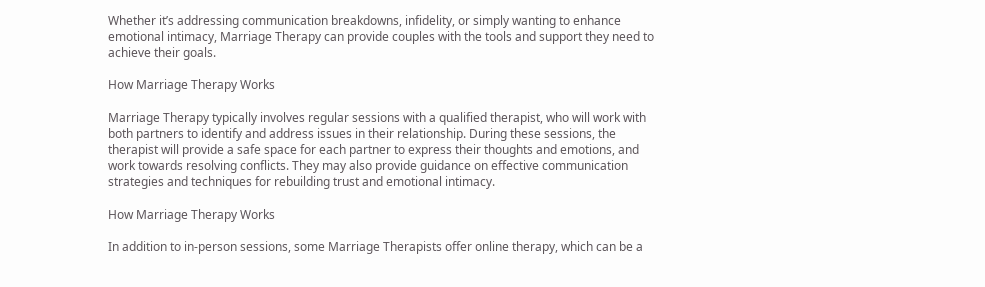Whether it’s addressing communication breakdowns, infidelity, or simply wanting to enhance emotional intimacy, Marriage Therapy can provide couples with the tools and support they need to achieve their goals.

How Marriage Therapy Works

Marriage Therapy typically involves regular sessions with a qualified therapist, who will work with both partners to identify and address issues in their relationship. During these sessions, the therapist will provide a safe space for each partner to express their thoughts and emotions, and work towards resolving conflicts. They may also provide guidance on effective communication strategies and techniques for rebuilding trust and emotional intimacy.

How Marriage Therapy Works

In addition to in-person sessions, some Marriage Therapists offer online therapy, which can be a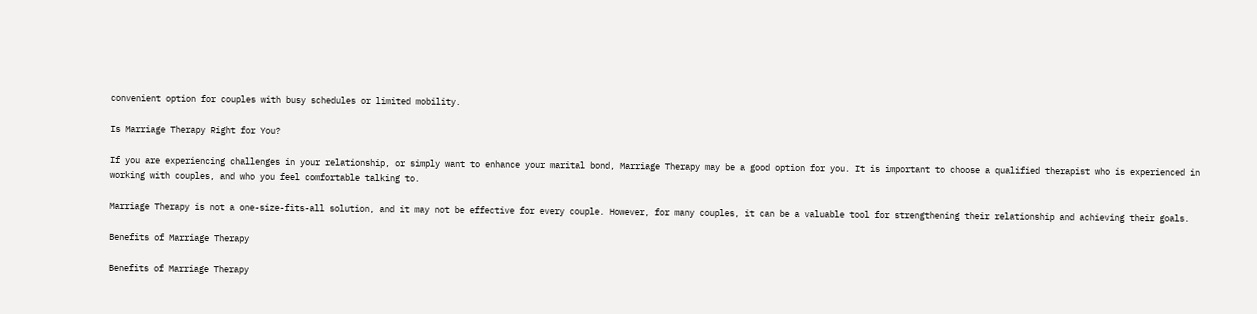convenient option for couples with busy schedules or limited mobility.

Is Marriage Therapy Right for You?

If you are experiencing challenges in your relationship, or simply want to enhance your marital bond, Marriage Therapy may be a good option for you. It is important to choose a qualified therapist who is experienced in working with couples, and who you feel comfortable talking to.

Marriage Therapy is not a one-size-fits-all solution, and it may not be effective for every couple. However, for many couples, it can be a valuable tool for strengthening their relationship and achieving their goals.

Benefits of Marriage Therapy

Benefits of Marriage Therapy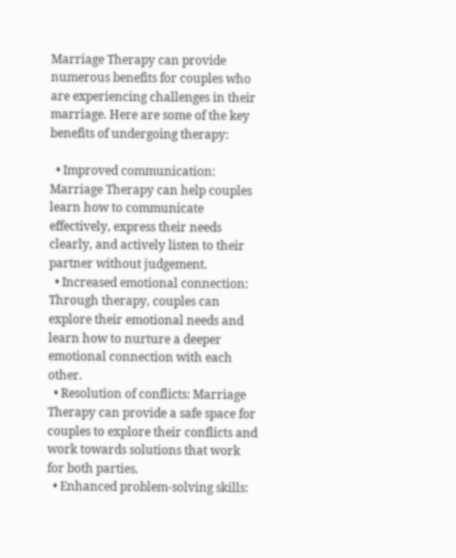Marriage Therapy can provide numerous benefits for couples who are experiencing challenges in their marriage. Here are some of the key benefits of undergoing therapy:

  • Improved communication: Marriage Therapy can help couples learn how to communicate effectively, express their needs clearly, and actively listen to their partner without judgement.
  • Increased emotional connection: Through therapy, couples can explore their emotional needs and learn how to nurture a deeper emotional connection with each other.
  • Resolution of conflicts: Marriage Therapy can provide a safe space for couples to explore their conflicts and work towards solutions that work for both parties.
  • Enhanced problem-solving skills: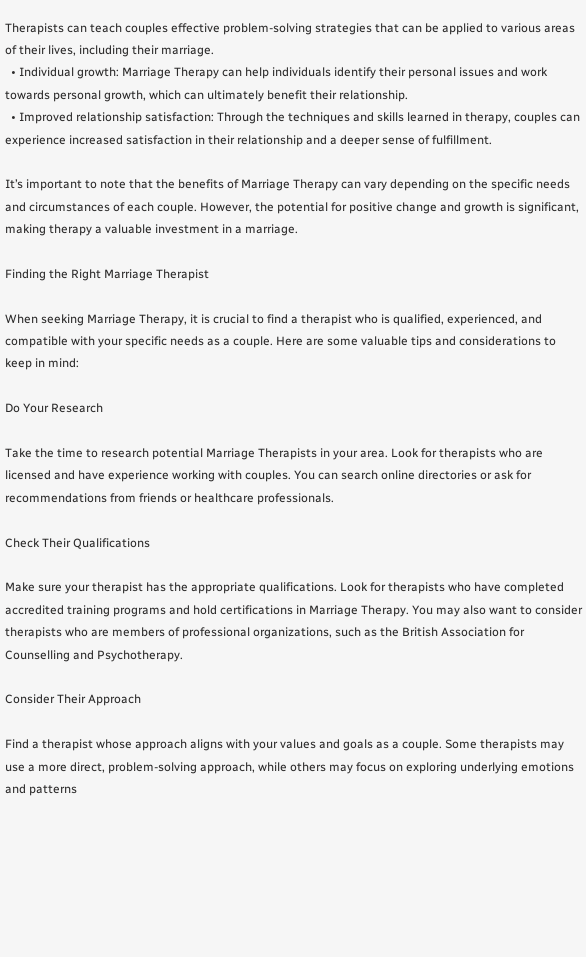Therapists can teach couples effective problem-solving strategies that can be applied to various areas of their lives, including their marriage.
  • Individual growth: Marriage Therapy can help individuals identify their personal issues and work towards personal growth, which can ultimately benefit their relationship.
  • Improved relationship satisfaction: Through the techniques and skills learned in therapy, couples can experience increased satisfaction in their relationship and a deeper sense of fulfillment.

It’s important to note that the benefits of Marriage Therapy can vary depending on the specific needs and circumstances of each couple. However, the potential for positive change and growth is significant, making therapy a valuable investment in a marriage.

Finding the Right Marriage Therapist

When seeking Marriage Therapy, it is crucial to find a therapist who is qualified, experienced, and compatible with your specific needs as a couple. Here are some valuable tips and considerations to keep in mind:

Do Your Research

Take the time to research potential Marriage Therapists in your area. Look for therapists who are licensed and have experience working with couples. You can search online directories or ask for recommendations from friends or healthcare professionals.

Check Their Qualifications

Make sure your therapist has the appropriate qualifications. Look for therapists who have completed accredited training programs and hold certifications in Marriage Therapy. You may also want to consider therapists who are members of professional organizations, such as the British Association for Counselling and Psychotherapy.

Consider Their Approach

Find a therapist whose approach aligns with your values and goals as a couple. Some therapists may use a more direct, problem-solving approach, while others may focus on exploring underlying emotions and patterns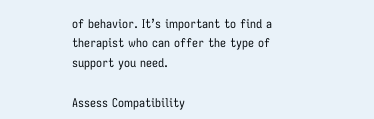of behavior. It’s important to find a therapist who can offer the type of support you need.

Assess Compatibility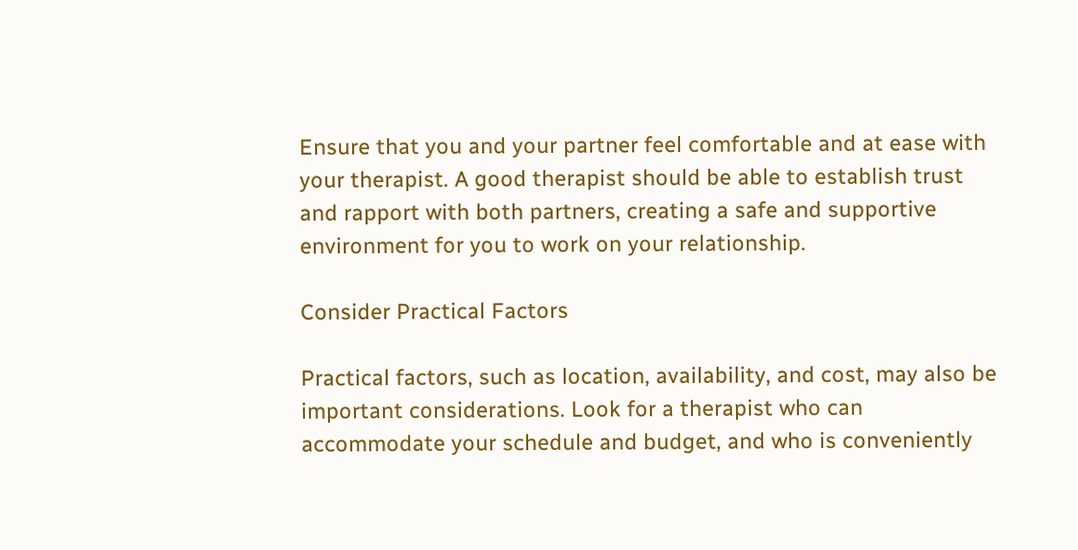Ensure that you and your partner feel comfortable and at ease with your therapist. A good therapist should be able to establish trust and rapport with both partners, creating a safe and supportive environment for you to work on your relationship.

Consider Practical Factors

Practical factors, such as location, availability, and cost, may also be important considerations. Look for a therapist who can accommodate your schedule and budget, and who is conveniently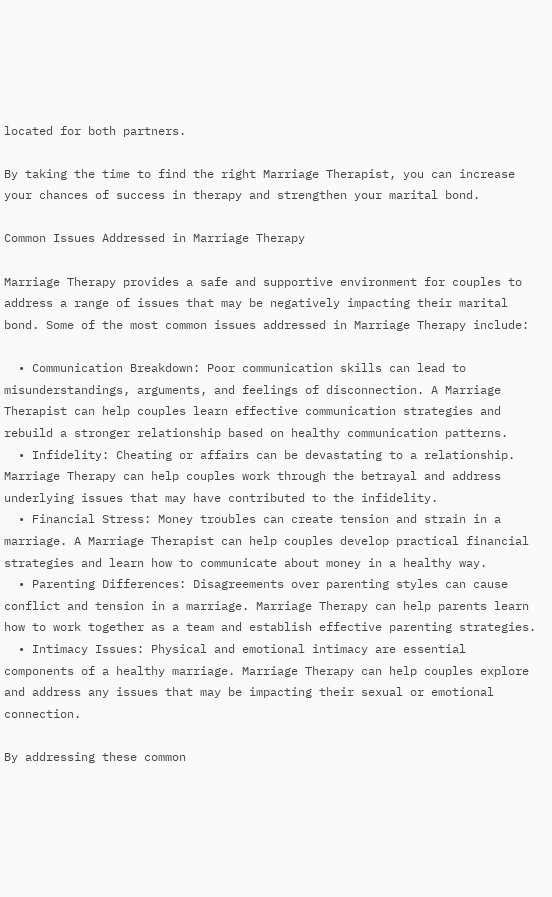located for both partners.

By taking the time to find the right Marriage Therapist, you can increase your chances of success in therapy and strengthen your marital bond.

Common Issues Addressed in Marriage Therapy

Marriage Therapy provides a safe and supportive environment for couples to address a range of issues that may be negatively impacting their marital bond. Some of the most common issues addressed in Marriage Therapy include:

  • Communication Breakdown: Poor communication skills can lead to misunderstandings, arguments, and feelings of disconnection. A Marriage Therapist can help couples learn effective communication strategies and rebuild a stronger relationship based on healthy communication patterns.
  • Infidelity: Cheating or affairs can be devastating to a relationship. Marriage Therapy can help couples work through the betrayal and address underlying issues that may have contributed to the infidelity.
  • Financial Stress: Money troubles can create tension and strain in a marriage. A Marriage Therapist can help couples develop practical financial strategies and learn how to communicate about money in a healthy way.
  • Parenting Differences: Disagreements over parenting styles can cause conflict and tension in a marriage. Marriage Therapy can help parents learn how to work together as a team and establish effective parenting strategies.
  • Intimacy Issues: Physical and emotional intimacy are essential components of a healthy marriage. Marriage Therapy can help couples explore and address any issues that may be impacting their sexual or emotional connection.

By addressing these common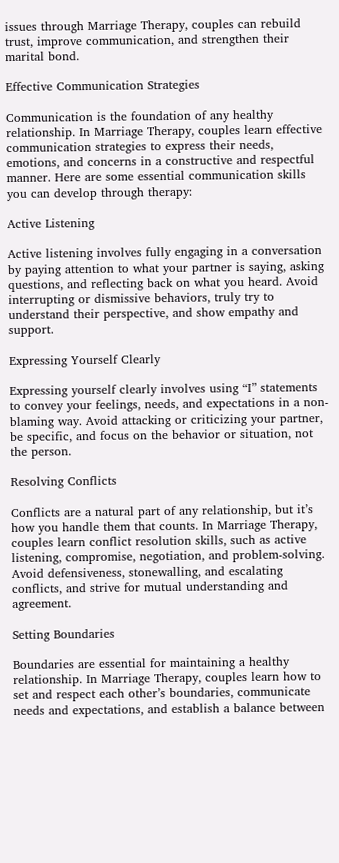issues through Marriage Therapy, couples can rebuild trust, improve communication, and strengthen their marital bond.

Effective Communication Strategies

Communication is the foundation of any healthy relationship. In Marriage Therapy, couples learn effective communication strategies to express their needs, emotions, and concerns in a constructive and respectful manner. Here are some essential communication skills you can develop through therapy:

Active Listening

Active listening involves fully engaging in a conversation by paying attention to what your partner is saying, asking questions, and reflecting back on what you heard. Avoid interrupting or dismissive behaviors, truly try to understand their perspective, and show empathy and support.

Expressing Yourself Clearly

Expressing yourself clearly involves using “I” statements to convey your feelings, needs, and expectations in a non-blaming way. Avoid attacking or criticizing your partner, be specific, and focus on the behavior or situation, not the person.

Resolving Conflicts

Conflicts are a natural part of any relationship, but it’s how you handle them that counts. In Marriage Therapy, couples learn conflict resolution skills, such as active listening, compromise, negotiation, and problem-solving. Avoid defensiveness, stonewalling, and escalating conflicts, and strive for mutual understanding and agreement.

Setting Boundaries

Boundaries are essential for maintaining a healthy relationship. In Marriage Therapy, couples learn how to set and respect each other’s boundaries, communicate needs and expectations, and establish a balance between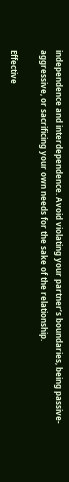independence and interdependence. Avoid violating your partner’s boundaries, being passive-aggressive, or sacrificing your own needs for the sake of the relationship.

Effective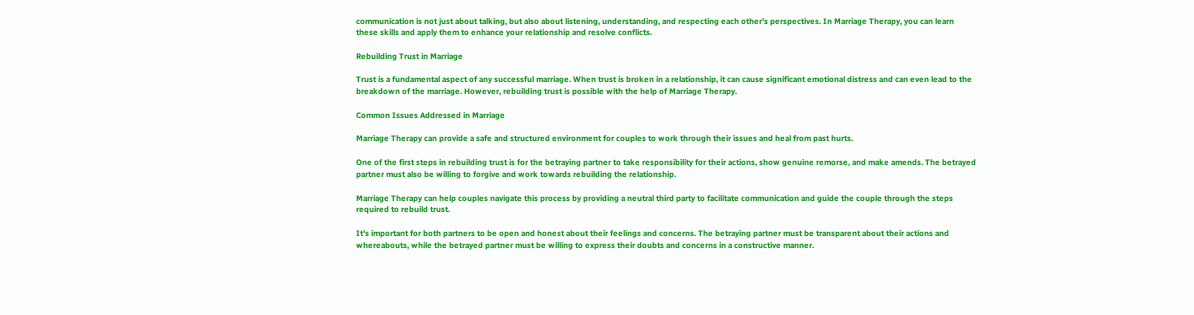communication is not just about talking, but also about listening, understanding, and respecting each other’s perspectives. In Marriage Therapy, you can learn these skills and apply them to enhance your relationship and resolve conflicts.

Rebuilding Trust in Marriage

Trust is a fundamental aspect of any successful marriage. When trust is broken in a relationship, it can cause significant emotional distress and can even lead to the breakdown of the marriage. However, rebuilding trust is possible with the help of Marriage Therapy.

Common Issues Addressed in Marriage

Marriage Therapy can provide a safe and structured environment for couples to work through their issues and heal from past hurts.

One of the first steps in rebuilding trust is for the betraying partner to take responsibility for their actions, show genuine remorse, and make amends. The betrayed partner must also be willing to forgive and work towards rebuilding the relationship.

Marriage Therapy can help couples navigate this process by providing a neutral third party to facilitate communication and guide the couple through the steps required to rebuild trust.

It’s important for both partners to be open and honest about their feelings and concerns. The betraying partner must be transparent about their actions and whereabouts, while the betrayed partner must be willing to express their doubts and concerns in a constructive manner.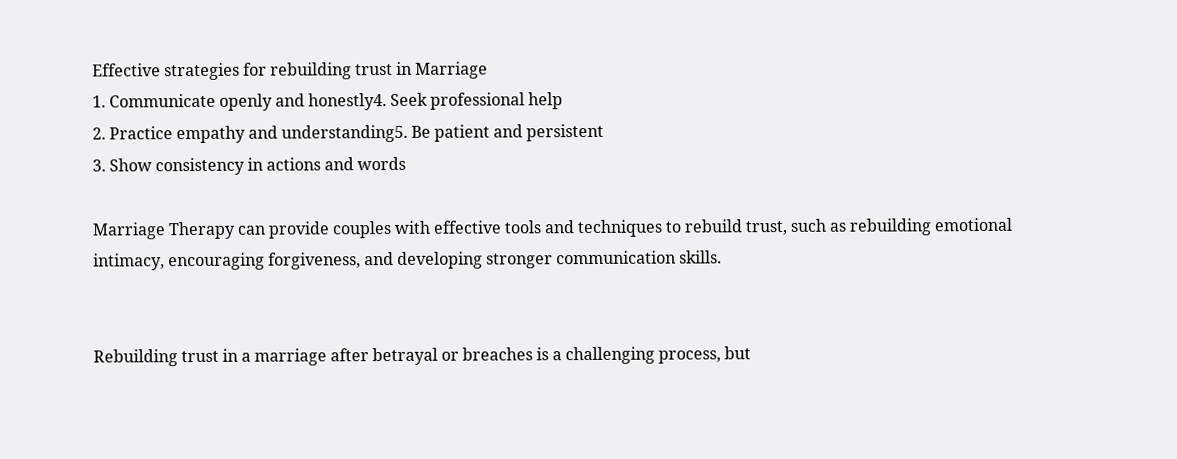Effective strategies for rebuilding trust in Marriage
1. Communicate openly and honestly4. Seek professional help
2. Practice empathy and understanding5. Be patient and persistent
3. Show consistency in actions and words

Marriage Therapy can provide couples with effective tools and techniques to rebuild trust, such as rebuilding emotional intimacy, encouraging forgiveness, and developing stronger communication skills.


Rebuilding trust in a marriage after betrayal or breaches is a challenging process, but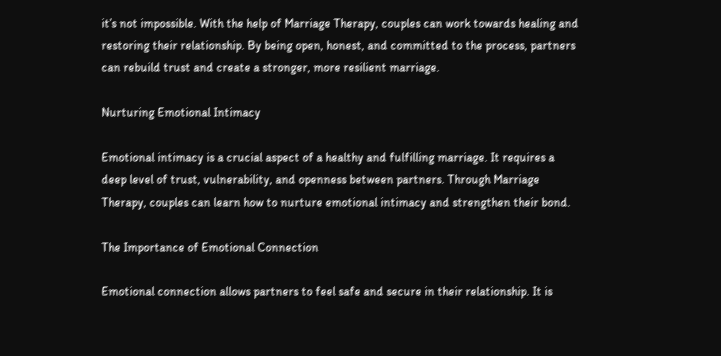it’s not impossible. With the help of Marriage Therapy, couples can work towards healing and restoring their relationship. By being open, honest, and committed to the process, partners can rebuild trust and create a stronger, more resilient marriage.

Nurturing Emotional Intimacy

Emotional intimacy is a crucial aspect of a healthy and fulfilling marriage. It requires a deep level of trust, vulnerability, and openness between partners. Through Marriage Therapy, couples can learn how to nurture emotional intimacy and strengthen their bond.

The Importance of Emotional Connection

Emotional connection allows partners to feel safe and secure in their relationship. It is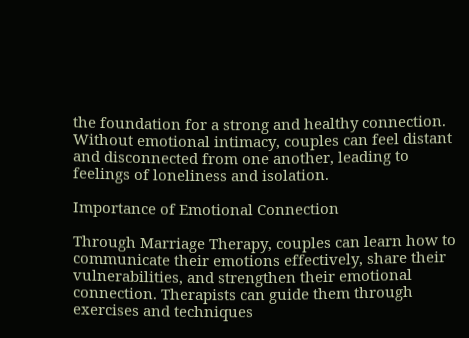the foundation for a strong and healthy connection. Without emotional intimacy, couples can feel distant and disconnected from one another, leading to feelings of loneliness and isolation.

Importance of Emotional Connection

Through Marriage Therapy, couples can learn how to communicate their emotions effectively, share their vulnerabilities, and strengthen their emotional connection. Therapists can guide them through exercises and techniques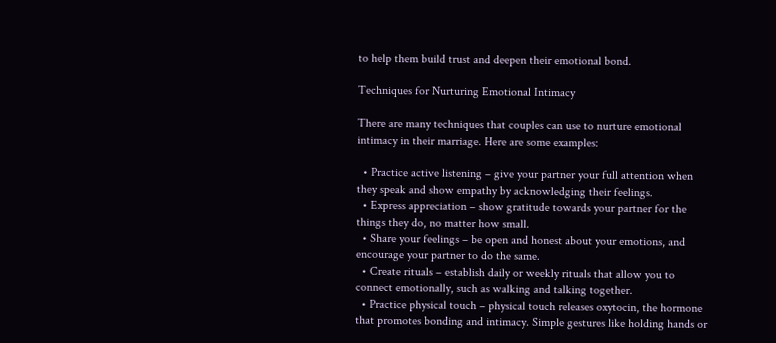to help them build trust and deepen their emotional bond.

Techniques for Nurturing Emotional Intimacy

There are many techniques that couples can use to nurture emotional intimacy in their marriage. Here are some examples:

  • Practice active listening – give your partner your full attention when they speak and show empathy by acknowledging their feelings.
  • Express appreciation – show gratitude towards your partner for the things they do, no matter how small.
  • Share your feelings – be open and honest about your emotions, and encourage your partner to do the same.
  • Create rituals – establish daily or weekly rituals that allow you to connect emotionally, such as walking and talking together.
  • Practice physical touch – physical touch releases oxytocin, the hormone that promotes bonding and intimacy. Simple gestures like holding hands or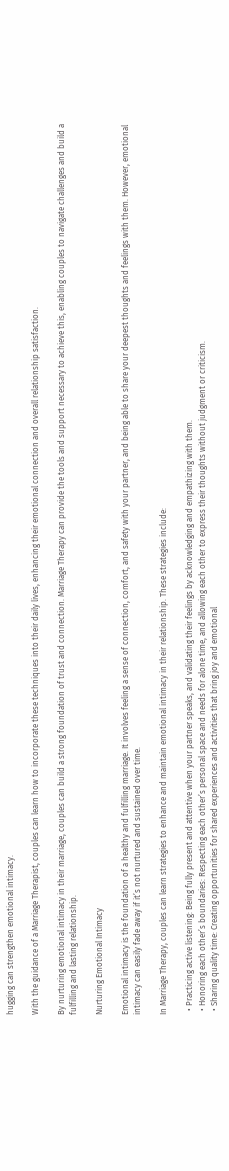hugging can strengthen emotional intimacy.

With the guidance of a Marriage Therapist, couples can learn how to incorporate these techniques into their daily lives, enhancing their emotional connection and overall relationship satisfaction.

By nurturing emotional intimacy in their marriage, couples can build a strong foundation of trust and connection. Marriage Therapy can provide the tools and support necessary to achieve this, enabling couples to navigate challenges and build a fulfilling and lasting relationship.

Nurturing Emotional Intimacy

Emotional intimacy is the foundation of a healthy and fulfilling marriage. It involves feeling a sense of connection, comfort, and safety with your partner, and being able to share your deepest thoughts and feelings with them. However, emotional intimacy can easily fade away if it’s not nurtured and sustained over time.

In Marriage Therapy, couples can learn strategies to enhance and maintain emotional intimacy in their relationship. These strategies include:

  • Practicing active listening: Being fully present and attentive when your partner speaks, and validating their feelings by acknowledging and empathizing with them.
  • Honoring each other’s boundaries: Respecting each other’s personal space and needs for alone time, and allowing each other to express their thoughts without judgment or criticism.
  • Sharing quality time: Creating opportunities for shared experiences and activities that bring joy and emotional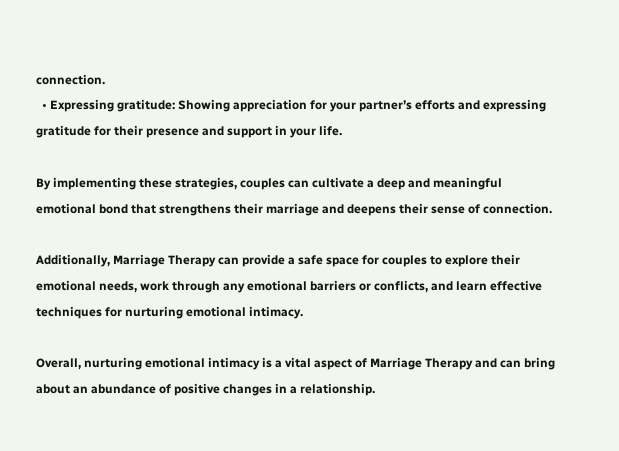connection.
  • Expressing gratitude: Showing appreciation for your partner’s efforts and expressing gratitude for their presence and support in your life.

By implementing these strategies, couples can cultivate a deep and meaningful emotional bond that strengthens their marriage and deepens their sense of connection.

Additionally, Marriage Therapy can provide a safe space for couples to explore their emotional needs, work through any emotional barriers or conflicts, and learn effective techniques for nurturing emotional intimacy.

Overall, nurturing emotional intimacy is a vital aspect of Marriage Therapy and can bring about an abundance of positive changes in a relationship.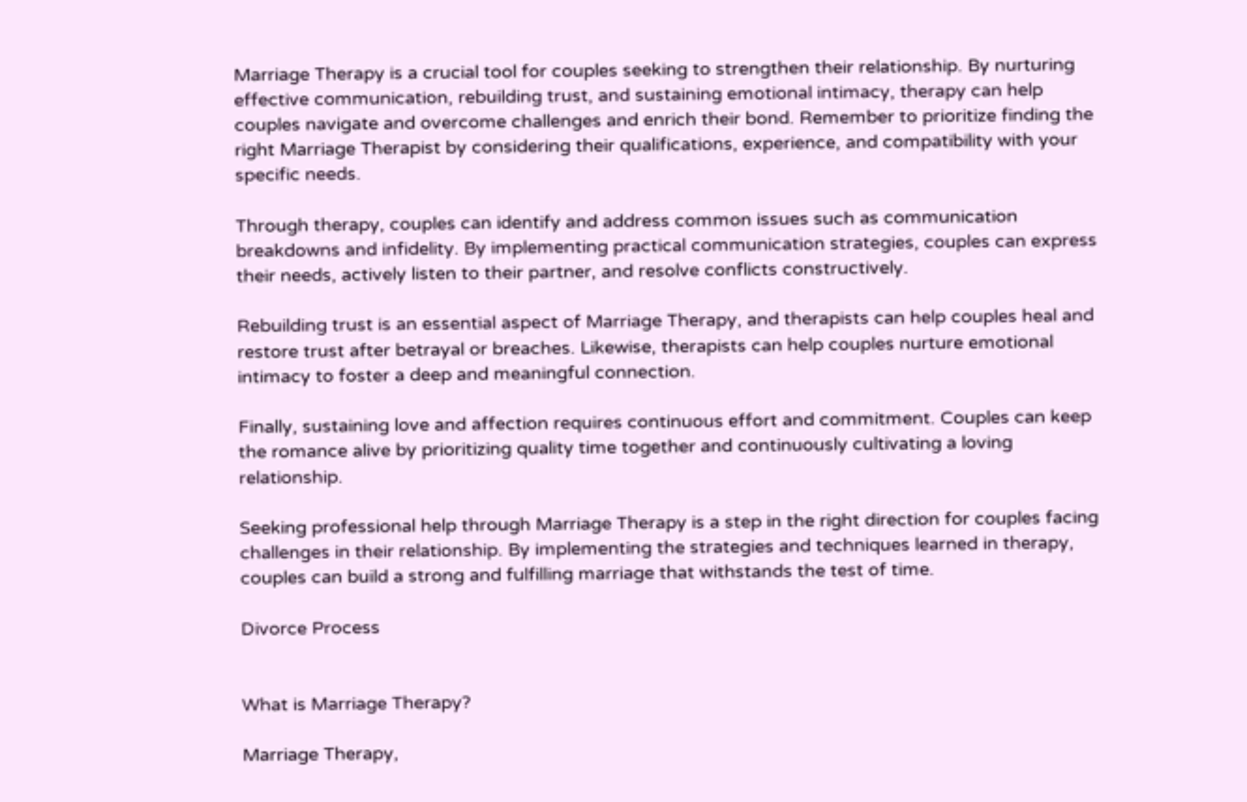Marriage Therapy is a crucial tool for couples seeking to strengthen their relationship. By nurturing effective communication, rebuilding trust, and sustaining emotional intimacy, therapy can help couples navigate and overcome challenges and enrich their bond. Remember to prioritize finding the right Marriage Therapist by considering their qualifications, experience, and compatibility with your specific needs.

Through therapy, couples can identify and address common issues such as communication breakdowns and infidelity. By implementing practical communication strategies, couples can express their needs, actively listen to their partner, and resolve conflicts constructively.

Rebuilding trust is an essential aspect of Marriage Therapy, and therapists can help couples heal and restore trust after betrayal or breaches. Likewise, therapists can help couples nurture emotional intimacy to foster a deep and meaningful connection.

Finally, sustaining love and affection requires continuous effort and commitment. Couples can keep the romance alive by prioritizing quality time together and continuously cultivating a loving relationship.

Seeking professional help through Marriage Therapy is a step in the right direction for couples facing challenges in their relationship. By implementing the strategies and techniques learned in therapy, couples can build a strong and fulfilling marriage that withstands the test of time.

Divorce Process


What is Marriage Therapy?

Marriage Therapy,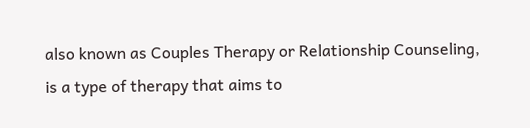also known as Couples Therapy or Relationship Counseling, is a type of therapy that aims to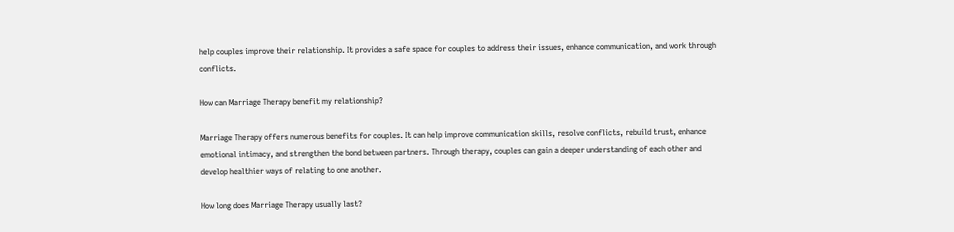help couples improve their relationship. It provides a safe space for couples to address their issues, enhance communication, and work through conflicts.

How can Marriage Therapy benefit my relationship?

Marriage Therapy offers numerous benefits for couples. It can help improve communication skills, resolve conflicts, rebuild trust, enhance emotional intimacy, and strengthen the bond between partners. Through therapy, couples can gain a deeper understanding of each other and develop healthier ways of relating to one another.

How long does Marriage Therapy usually last?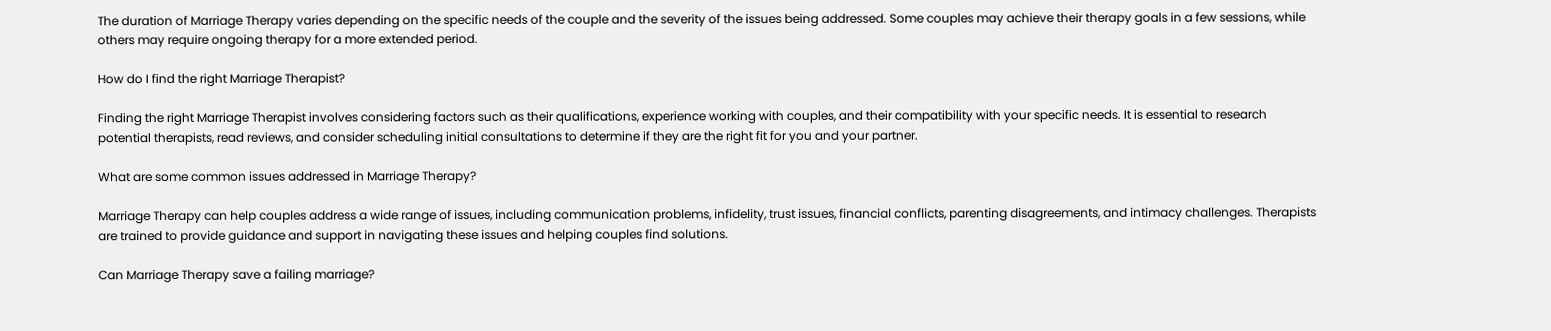The duration of Marriage Therapy varies depending on the specific needs of the couple and the severity of the issues being addressed. Some couples may achieve their therapy goals in a few sessions, while others may require ongoing therapy for a more extended period.

How do I find the right Marriage Therapist?

Finding the right Marriage Therapist involves considering factors such as their qualifications, experience working with couples, and their compatibility with your specific needs. It is essential to research potential therapists, read reviews, and consider scheduling initial consultations to determine if they are the right fit for you and your partner.

What are some common issues addressed in Marriage Therapy?

Marriage Therapy can help couples address a wide range of issues, including communication problems, infidelity, trust issues, financial conflicts, parenting disagreements, and intimacy challenges. Therapists are trained to provide guidance and support in navigating these issues and helping couples find solutions.

Can Marriage Therapy save a failing marriage?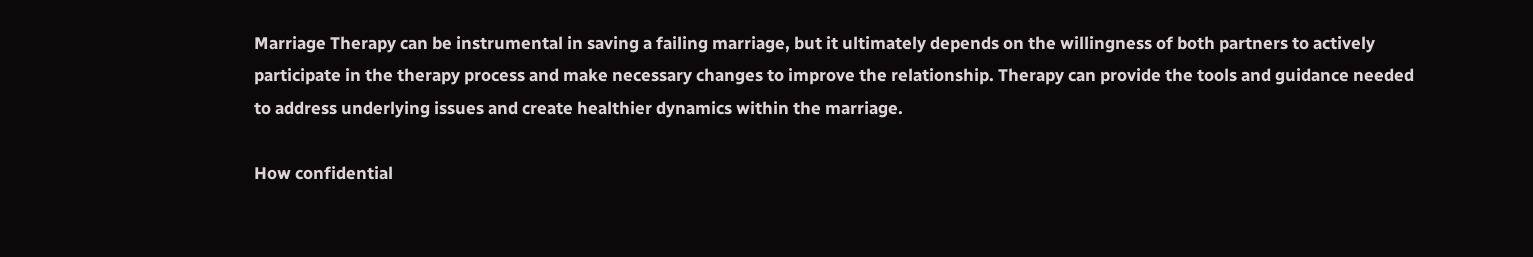Marriage Therapy can be instrumental in saving a failing marriage, but it ultimately depends on the willingness of both partners to actively participate in the therapy process and make necessary changes to improve the relationship. Therapy can provide the tools and guidance needed to address underlying issues and create healthier dynamics within the marriage.

How confidential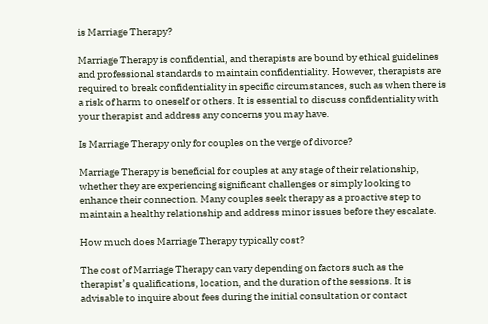is Marriage Therapy?

Marriage Therapy is confidential, and therapists are bound by ethical guidelines and professional standards to maintain confidentiality. However, therapists are required to break confidentiality in specific circumstances, such as when there is a risk of harm to oneself or others. It is essential to discuss confidentiality with your therapist and address any concerns you may have.

Is Marriage Therapy only for couples on the verge of divorce?

Marriage Therapy is beneficial for couples at any stage of their relationship, whether they are experiencing significant challenges or simply looking to enhance their connection. Many couples seek therapy as a proactive step to maintain a healthy relationship and address minor issues before they escalate.

How much does Marriage Therapy typically cost?

The cost of Marriage Therapy can vary depending on factors such as the therapist’s qualifications, location, and the duration of the sessions. It is advisable to inquire about fees during the initial consultation or contact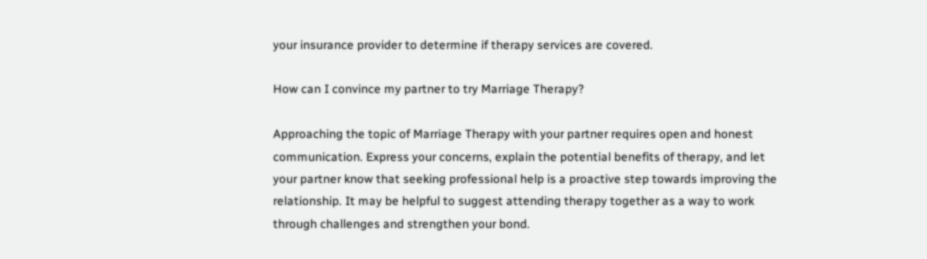your insurance provider to determine if therapy services are covered.

How can I convince my partner to try Marriage Therapy?

Approaching the topic of Marriage Therapy with your partner requires open and honest communication. Express your concerns, explain the potential benefits of therapy, and let your partner know that seeking professional help is a proactive step towards improving the relationship. It may be helpful to suggest attending therapy together as a way to work through challenges and strengthen your bond.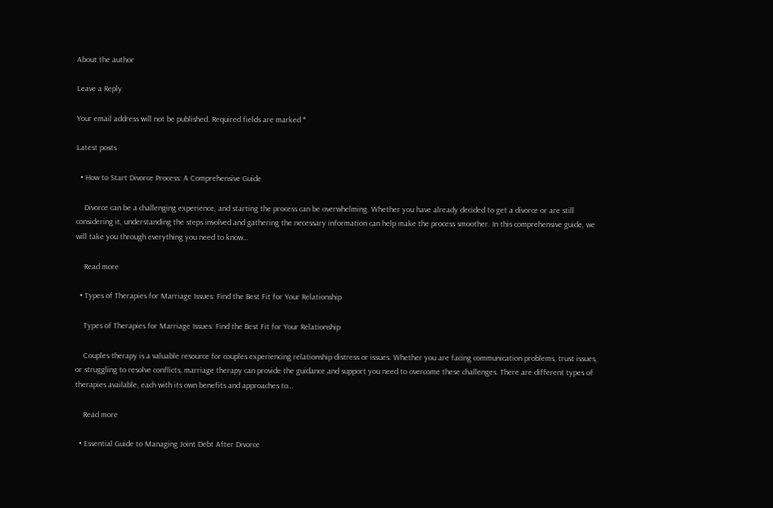About the author

Leave a Reply

Your email address will not be published. Required fields are marked *

Latest posts

  • How to Start Divorce Process: A Comprehensive Guide

    Divorce can be a challenging experience, and starting the process can be overwhelming. Whether you have already decided to get a divorce or are still considering it, understanding the steps involved and gathering the necessary information can help make the process smoother. In this comprehensive guide, we will take you through everything you need to know…

    Read more

  • Types of Therapies for Marriage Issues: Find the Best Fit for Your Relationship

    Types of Therapies for Marriage Issues: Find the Best Fit for Your Relationship

    Couples therapy is a valuable resource for couples experiencing relationship distress or issues. Whether you are facing communication problems, trust issues, or struggling to resolve conflicts, marriage therapy can provide the guidance and support you need to overcome these challenges. There are different types of therapies available, each with its own benefits and approaches to…

    Read more

  • Essential Guide to Managing Joint Debt After Divorce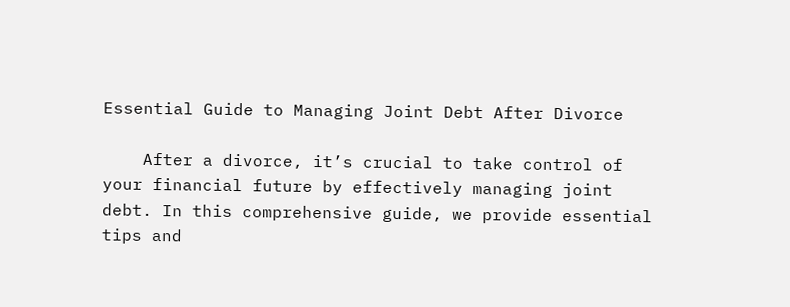Essential Guide to Managing Joint Debt After Divorce

    After a divorce, it’s crucial to take control of your financial future by effectively managing joint debt. In this comprehensive guide, we provide essential tips and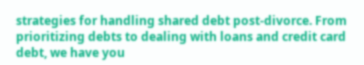strategies for handling shared debt post-divorce. From prioritizing debts to dealing with loans and credit card debt, we have you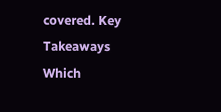covered. Key Takeaways Which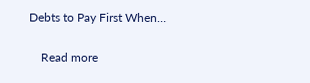Debts to Pay First When…

    Read more